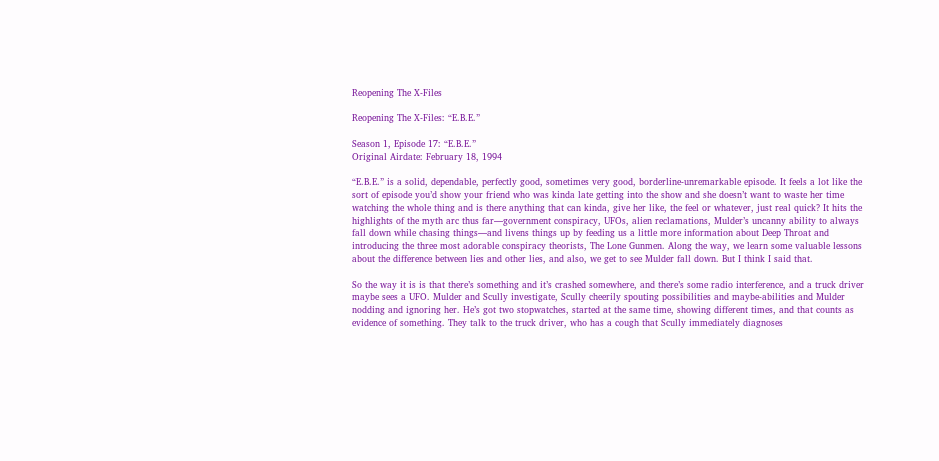Reopening The X-Files

Reopening The X-Files: “E.B.E.”

Season 1, Episode 17: “E.B.E.”
Original Airdate: February 18, 1994

“E.B.E.” is a solid, dependable, perfectly good, sometimes very good, borderline-unremarkable episode. It feels a lot like the sort of episode you’d show your friend who was kinda late getting into the show and she doesn’t want to waste her time watching the whole thing and is there anything that can kinda, give her like, the feel or whatever, just real quick? It hits the highlights of the myth arc thus far—government conspiracy, UFOs, alien reclamations, Mulder’s uncanny ability to always fall down while chasing things—and livens things up by feeding us a little more information about Deep Throat and introducing the three most adorable conspiracy theorists, The Lone Gunmen. Along the way, we learn some valuable lessons about the difference between lies and other lies, and also, we get to see Mulder fall down. But I think I said that.

So the way it is is that there’s something and it’s crashed somewhere, and there’s some radio interference, and a truck driver maybe sees a UFO. Mulder and Scully investigate, Scully cheerily spouting possibilities and maybe-abilities and Mulder nodding and ignoring her. He’s got two stopwatches, started at the same time, showing different times, and that counts as evidence of something. They talk to the truck driver, who has a cough that Scully immediately diagnoses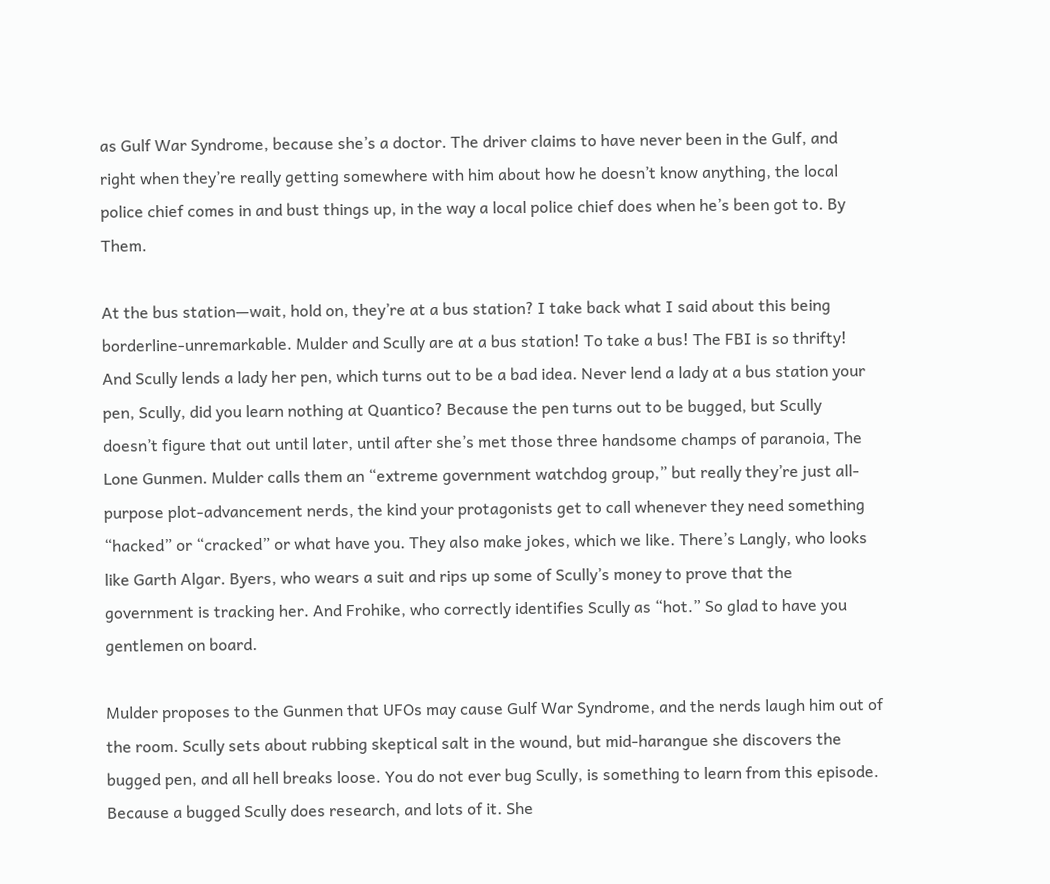as Gulf War Syndrome, because she’s a doctor. The driver claims to have never been in the Gulf, and right when they’re really getting somewhere with him about how he doesn’t know anything, the local police chief comes in and bust things up, in the way a local police chief does when he’s been got to. By Them.

At the bus station—wait, hold on, they’re at a bus station? I take back what I said about this being borderline-unremarkable. Mulder and Scully are at a bus station! To take a bus! The FBI is so thrifty! And Scully lends a lady her pen, which turns out to be a bad idea. Never lend a lady at a bus station your pen, Scully, did you learn nothing at Quantico? Because the pen turns out to be bugged, but Scully doesn’t figure that out until later, until after she’s met those three handsome champs of paranoia, The Lone Gunmen. Mulder calls them an “extreme government watchdog group,” but really they’re just all-purpose plot-advancement nerds, the kind your protagonists get to call whenever they need something “hacked” or “cracked” or what have you. They also make jokes, which we like. There’s Langly, who looks like Garth Algar. Byers, who wears a suit and rips up some of Scully’s money to prove that the government is tracking her. And Frohike, who correctly identifies Scully as “hot.” So glad to have you gentlemen on board.

Mulder proposes to the Gunmen that UFOs may cause Gulf War Syndrome, and the nerds laugh him out of the room. Scully sets about rubbing skeptical salt in the wound, but mid-harangue she discovers the bugged pen, and all hell breaks loose. You do not ever bug Scully, is something to learn from this episode. Because a bugged Scully does research, and lots of it. She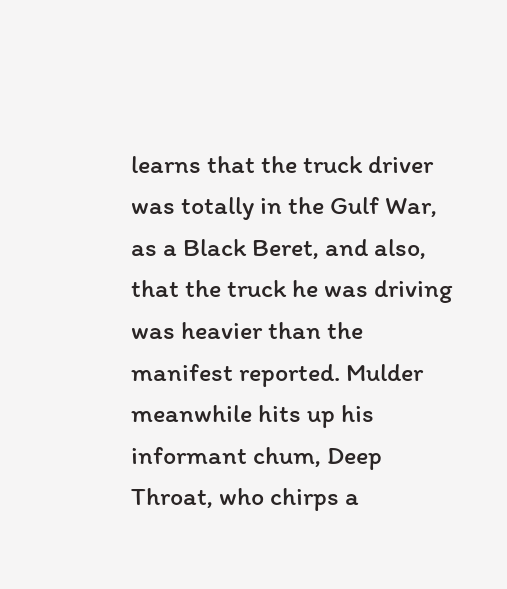learns that the truck driver was totally in the Gulf War, as a Black Beret, and also, that the truck he was driving was heavier than the manifest reported. Mulder meanwhile hits up his informant chum, Deep Throat, who chirps a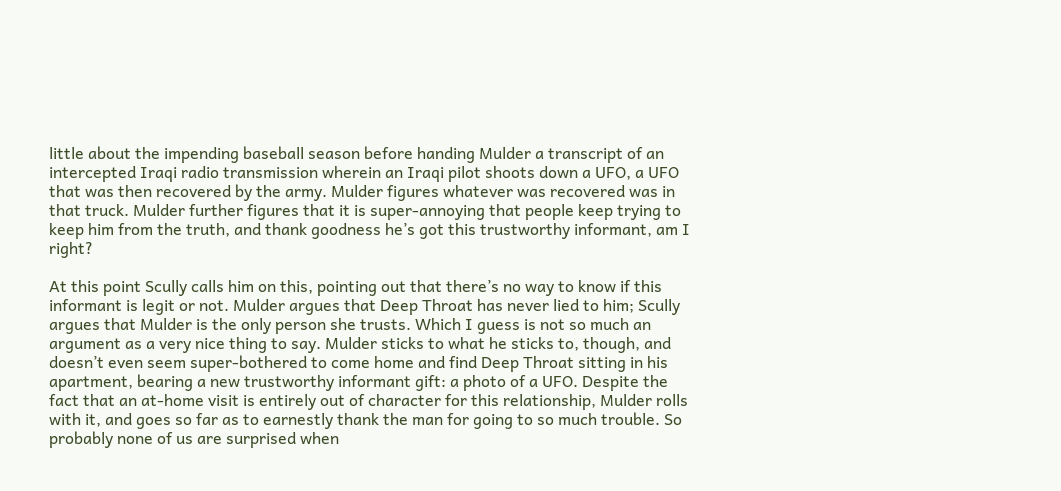little about the impending baseball season before handing Mulder a transcript of an intercepted Iraqi radio transmission wherein an Iraqi pilot shoots down a UFO, a UFO that was then recovered by the army. Mulder figures whatever was recovered was in that truck. Mulder further figures that it is super-annoying that people keep trying to keep him from the truth, and thank goodness he’s got this trustworthy informant, am I right?

At this point Scully calls him on this, pointing out that there’s no way to know if this informant is legit or not. Mulder argues that Deep Throat has never lied to him; Scully argues that Mulder is the only person she trusts. Which I guess is not so much an argument as a very nice thing to say. Mulder sticks to what he sticks to, though, and doesn’t even seem super-bothered to come home and find Deep Throat sitting in his apartment, bearing a new trustworthy informant gift: a photo of a UFO. Despite the fact that an at-home visit is entirely out of character for this relationship, Mulder rolls with it, and goes so far as to earnestly thank the man for going to so much trouble. So probably none of us are surprised when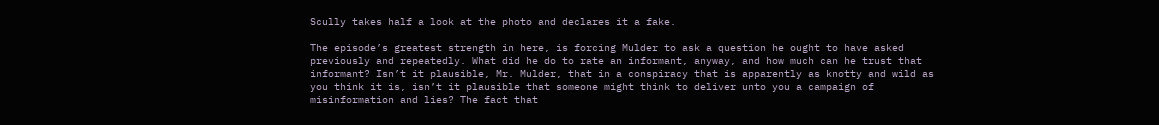Scully takes half a look at the photo and declares it a fake.

The episode’s greatest strength in here, is forcing Mulder to ask a question he ought to have asked previously and repeatedly. What did he do to rate an informant, anyway, and how much can he trust that informant? Isn’t it plausible, Mr. Mulder, that in a conspiracy that is apparently as knotty and wild as you think it is, isn’t it plausible that someone might think to deliver unto you a campaign of misinformation and lies? The fact that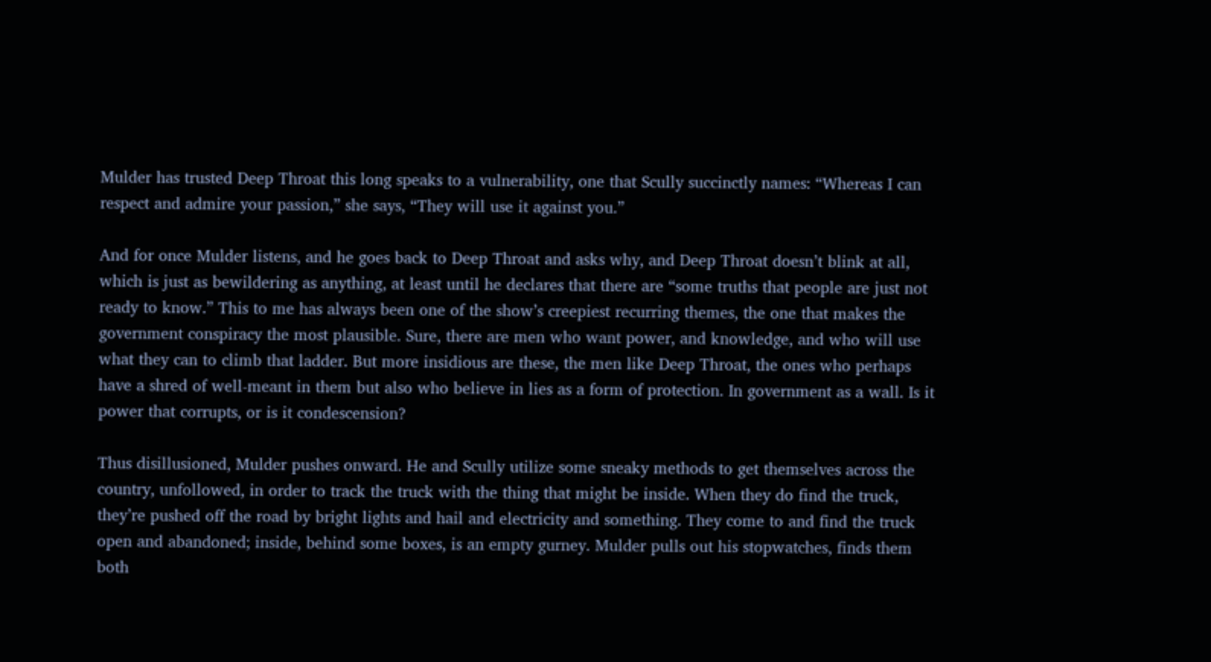Mulder has trusted Deep Throat this long speaks to a vulnerability, one that Scully succinctly names: “Whereas I can respect and admire your passion,” she says, “They will use it against you.”

And for once Mulder listens, and he goes back to Deep Throat and asks why, and Deep Throat doesn’t blink at all, which is just as bewildering as anything, at least until he declares that there are “some truths that people are just not ready to know.” This to me has always been one of the show’s creepiest recurring themes, the one that makes the government conspiracy the most plausible. Sure, there are men who want power, and knowledge, and who will use what they can to climb that ladder. But more insidious are these, the men like Deep Throat, the ones who perhaps have a shred of well-meant in them but also who believe in lies as a form of protection. In government as a wall. Is it power that corrupts, or is it condescension?

Thus disillusioned, Mulder pushes onward. He and Scully utilize some sneaky methods to get themselves across the country, unfollowed, in order to track the truck with the thing that might be inside. When they do find the truck, they’re pushed off the road by bright lights and hail and electricity and something. They come to and find the truck open and abandoned; inside, behind some boxes, is an empty gurney. Mulder pulls out his stopwatches, finds them both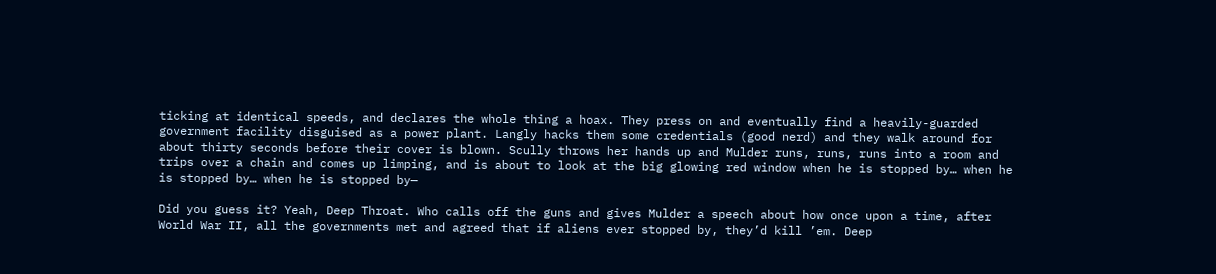ticking at identical speeds, and declares the whole thing a hoax. They press on and eventually find a heavily-guarded government facility disguised as a power plant. Langly hacks them some credentials (good nerd) and they walk around for about thirty seconds before their cover is blown. Scully throws her hands up and Mulder runs, runs, runs into a room and trips over a chain and comes up limping, and is about to look at the big glowing red window when he is stopped by… when he is stopped by… when he is stopped by—

Did you guess it? Yeah, Deep Throat. Who calls off the guns and gives Mulder a speech about how once upon a time, after World War II, all the governments met and agreed that if aliens ever stopped by, they’d kill ’em. Deep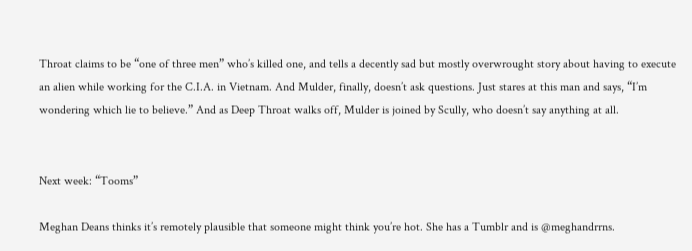Throat claims to be “one of three men” who’s killed one, and tells a decently sad but mostly overwrought story about having to execute an alien while working for the C.I.A. in Vietnam. And Mulder, finally, doesn’t ask questions. Just stares at this man and says, “I’m wondering which lie to believe.” And as Deep Throat walks off, Mulder is joined by Scully, who doesn’t say anything at all.


Next week: “Tooms”

Meghan Deans thinks it’s remotely plausible that someone might think you’re hot. She has a Tumblr and is @meghandrrns.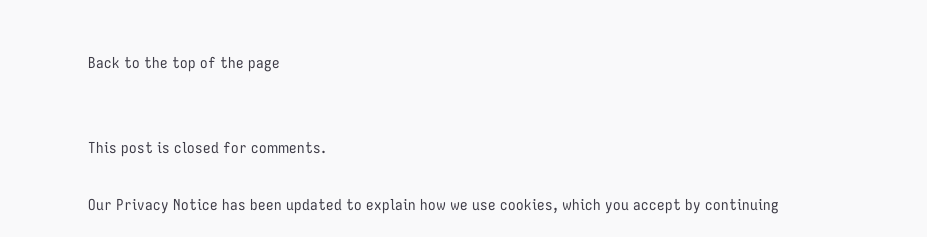Back to the top of the page


This post is closed for comments.

Our Privacy Notice has been updated to explain how we use cookies, which you accept by continuing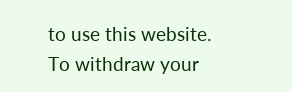to use this website. To withdraw your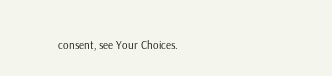consent, see Your Choices.